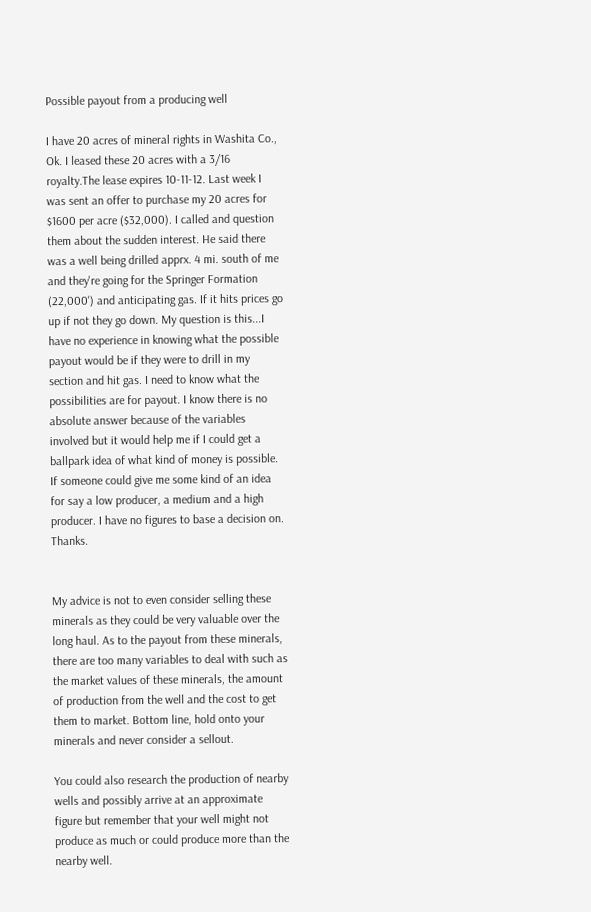Possible payout from a producing well

I have 20 acres of mineral rights in Washita Co., Ok. I leased these 20 acres with a 3/16 royalty.The lease expires 10-11-12. Last week I was sent an offer to purchase my 20 acres for $1600 per acre ($32,000). I called and question them about the sudden interest. He said there was a well being drilled apprx. 4 mi. south of me and they're going for the Springer Formation (22,000') and anticipating gas. If it hits prices go up if not they go down. My question is this...I have no experience in knowing what the possible payout would be if they were to drill in my section and hit gas. I need to know what the possibilities are for payout. I know there is no absolute answer because of the variables involved but it would help me if I could get a ballpark idea of what kind of money is possible. If someone could give me some kind of an idea for say a low producer, a medium and a high producer. I have no figures to base a decision on. Thanks.


My advice is not to even consider selling these minerals as they could be very valuable over the long haul. As to the payout from these minerals, there are too many variables to deal with such as the market values of these minerals, the amount of production from the well and the cost to get them to market. Bottom line, hold onto your minerals and never consider a sellout.

You could also research the production of nearby wells and possibly arrive at an approximate figure but remember that your well might not produce as much or could produce more than the nearby well.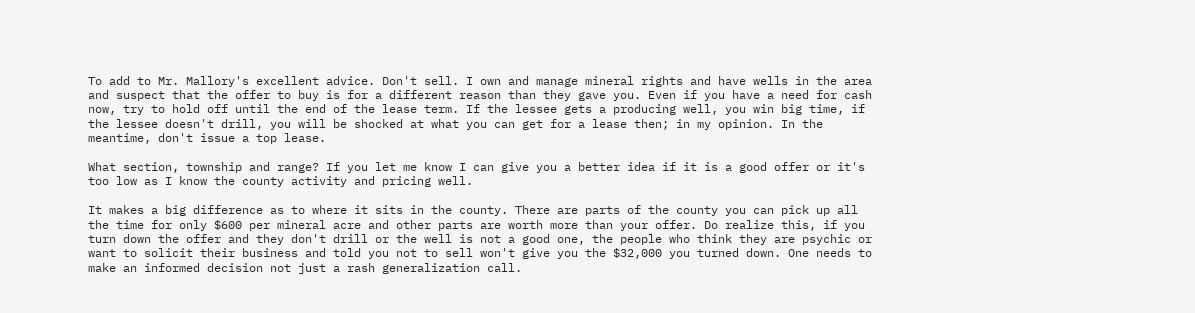To add to Mr. Mallory's excellent advice. Don't sell. I own and manage mineral rights and have wells in the area and suspect that the offer to buy is for a different reason than they gave you. Even if you have a need for cash now, try to hold off until the end of the lease term. If the lessee gets a producing well, you win big time, if the lessee doesn't drill, you will be shocked at what you can get for a lease then; in my opinion. In the meantime, don't issue a top lease.

What section, township and range? If you let me know I can give you a better idea if it is a good offer or it's too low as I know the county activity and pricing well.

It makes a big difference as to where it sits in the county. There are parts of the county you can pick up all the time for only $600 per mineral acre and other parts are worth more than your offer. Do realize this, if you turn down the offer and they don't drill or the well is not a good one, the people who think they are psychic or want to solicit their business and told you not to sell won't give you the $32,000 you turned down. One needs to make an informed decision not just a rash generalization call.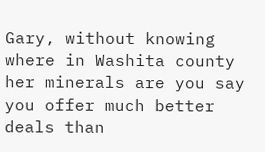Gary, without knowing where in Washita county her minerals are you say you offer much better deals than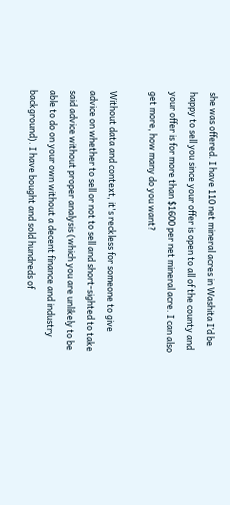she was offered. I have 110 net mineral acres in Washita I’d be happy to sell you since your offer is open to all of the county and your offer is for more than $1600 per net mineral acre. I can also get more, how many do you want?

Without data and context, it's reckless for someone to give advice on whether to sell or not to sell and short-sighted to take said advice without proper analysis (which you are unlikely to be able to do on your own without a decent finance and industry background). I have bought and sold hundreds of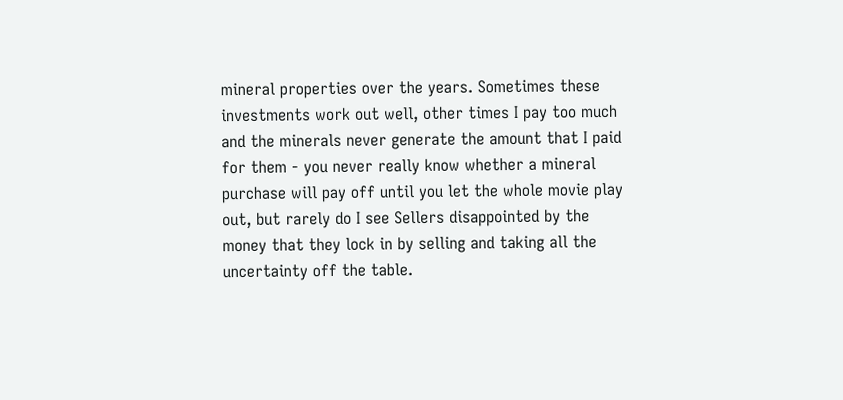mineral properties over the years. Sometimes these investments work out well, other times I pay too much and the minerals never generate the amount that I paid for them - you never really know whether a mineral purchase will pay off until you let the whole movie play out, but rarely do I see Sellers disappointed by the money that they lock in by selling and taking all the uncertainty off the table.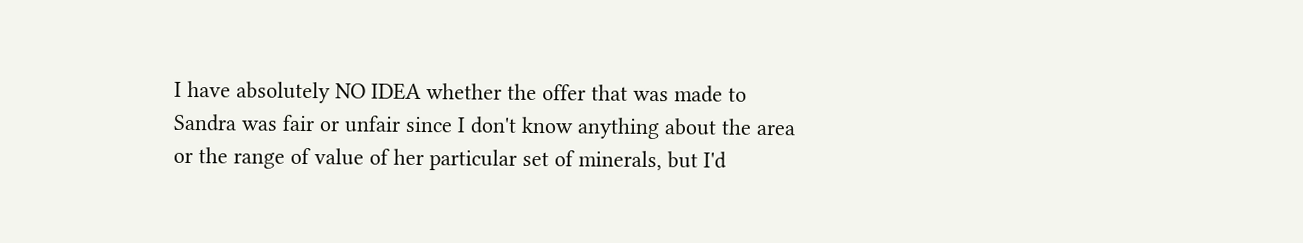I have absolutely NO IDEA whether the offer that was made to Sandra was fair or unfair since I don't know anything about the area or the range of value of her particular set of minerals, but I'd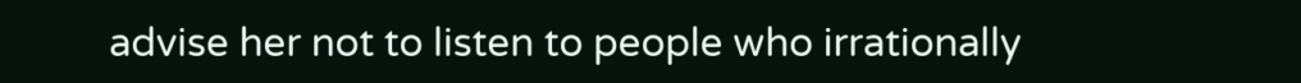advise her not to listen to people who irrationally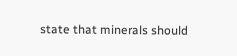state that minerals should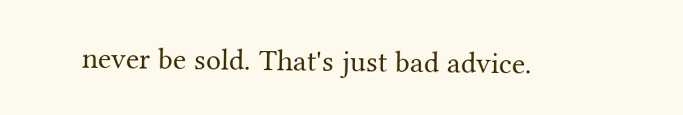never be sold. That's just bad advice.